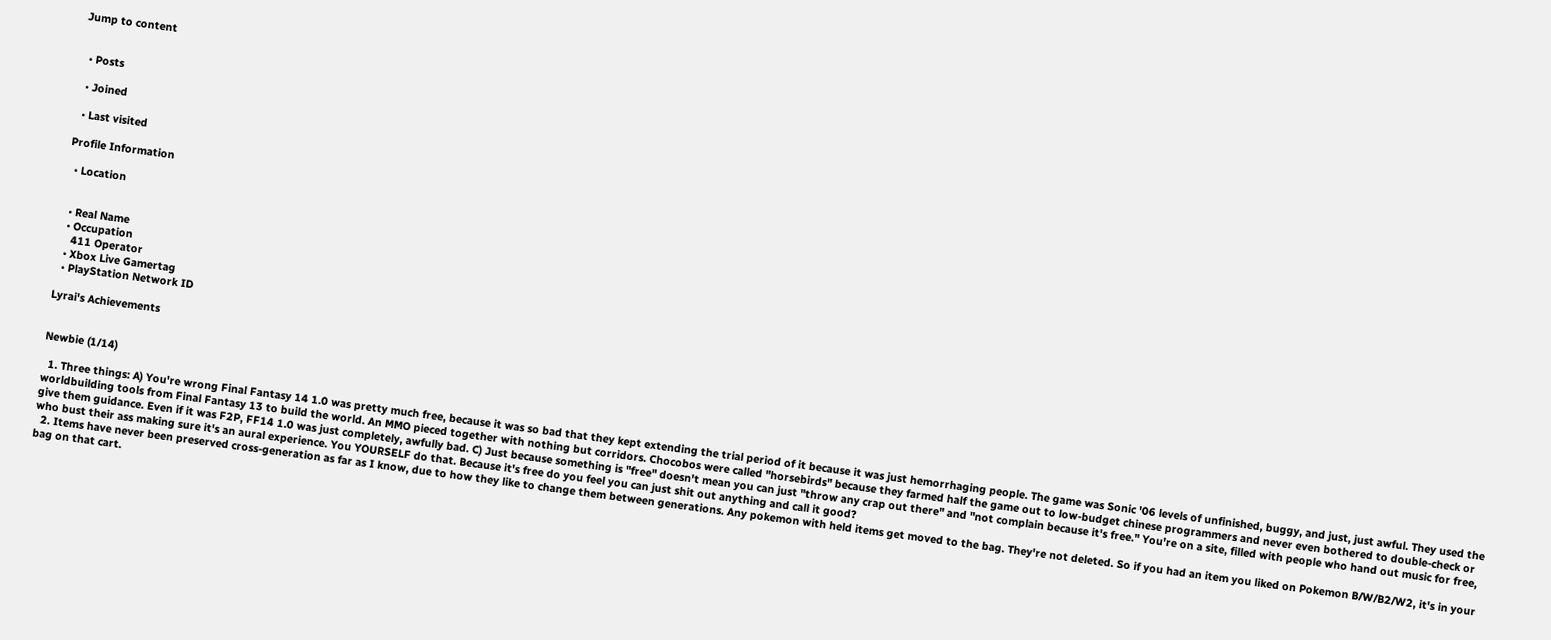Jump to content


  • Posts

  • Joined

  • Last visited

Profile Information

  • Location


  • Real Name
  • Occupation
    411 Operator
  • Xbox Live Gamertag
  • PlayStation Network ID

Lyrai's Achievements


Newbie (1/14)

  1. Three things: A) You're wrong Final Fantasy 14 1.0 was pretty much free, because it was so bad that they kept extending the trial period of it because it was just hemorrhaging people. The game was Sonic '06 levels of unfinished, buggy, and just, just awful. They used the worldbuilding tools from Final Fantasy 13 to build the world. An MMO pieced together with nothing but corridors. Chocobos were called "horsebirds" because they farmed half the game out to low-budget chinese programmers and never even bothered to double-check or give them guidance. Even if it was F2P, FF14 1.0 was just completely, awfully bad. C) Just because something is "free" doesn't mean you can just "throw any crap out there" and "not complain because it's free." You're on a site, filled with people who hand out music for free, who bust their ass making sure it's an aural experience. You YOURSELF do that. Because it's free do you feel you can just shit out anything and call it good?
  2. Items have never been preserved cross-generation as far as I know, due to how they like to change them between generations. Any pokemon with held items get moved to the bag. They're not deleted. So if you had an item you liked on Pokemon B/W/B2/W2, it's in your bag on that cart.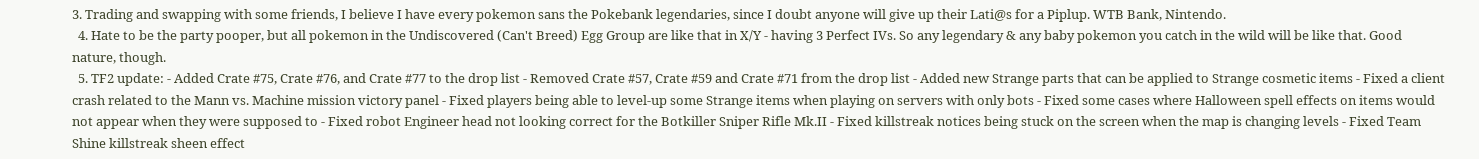3. Trading and swapping with some friends, I believe I have every pokemon sans the Pokebank legendaries, since I doubt anyone will give up their Lati@s for a Piplup. WTB Bank, Nintendo.
  4. Hate to be the party pooper, but all pokemon in the Undiscovered (Can't Breed) Egg Group are like that in X/Y - having 3 Perfect IVs. So any legendary & any baby pokemon you catch in the wild will be like that. Good nature, though.
  5. TF2 update: - Added Crate #75, Crate #76, and Crate #77 to the drop list - Removed Crate #57, Crate #59 and Crate #71 from the drop list - Added new Strange parts that can be applied to Strange cosmetic items - Fixed a client crash related to the Mann vs. Machine mission victory panel - Fixed players being able to level-up some Strange items when playing on servers with only bots - Fixed some cases where Halloween spell effects on items would not appear when they were supposed to - Fixed robot Engineer head not looking correct for the Botkiller Sniper Rifle Mk.II - Fixed killstreak notices being stuck on the screen when the map is changing levels - Fixed Team Shine killstreak sheen effect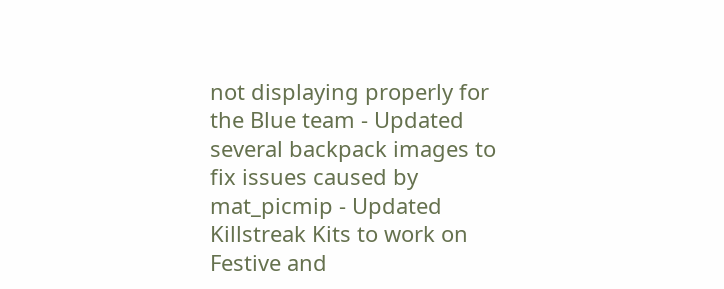not displaying properly for the Blue team - Updated several backpack images to fix issues caused by mat_picmip - Updated Killstreak Kits to work on Festive and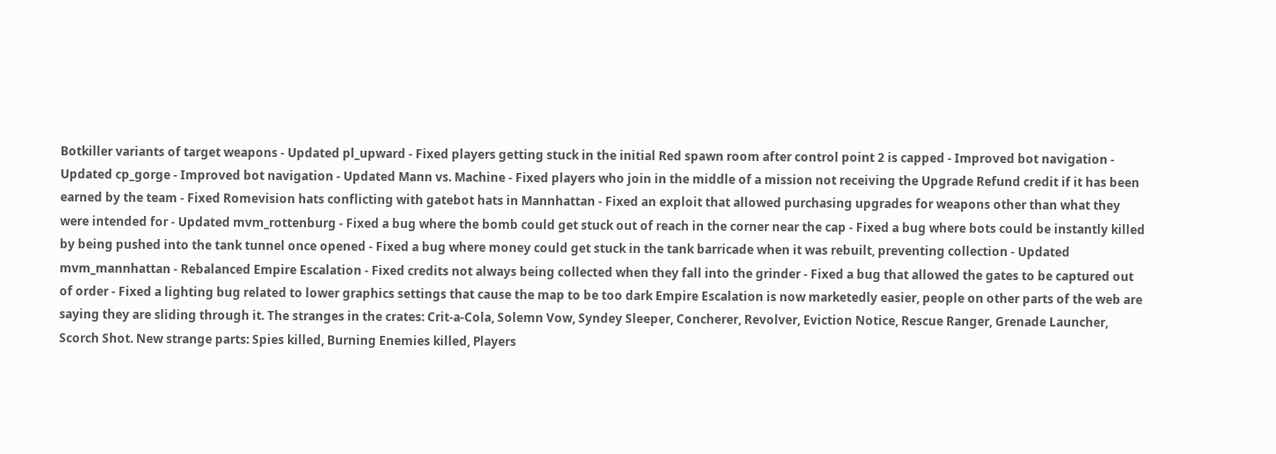Botkiller variants of target weapons - Updated pl_upward - Fixed players getting stuck in the initial Red spawn room after control point 2 is capped - Improved bot navigation - Updated cp_gorge - Improved bot navigation - Updated Mann vs. Machine - Fixed players who join in the middle of a mission not receiving the Upgrade Refund credit if it has been earned by the team - Fixed Romevision hats conflicting with gatebot hats in Mannhattan - Fixed an exploit that allowed purchasing upgrades for weapons other than what they were intended for - Updated mvm_rottenburg - Fixed a bug where the bomb could get stuck out of reach in the corner near the cap - Fixed a bug where bots could be instantly killed by being pushed into the tank tunnel once opened - Fixed a bug where money could get stuck in the tank barricade when it was rebuilt, preventing collection - Updated mvm_mannhattan - Rebalanced Empire Escalation - Fixed credits not always being collected when they fall into the grinder - Fixed a bug that allowed the gates to be captured out of order - Fixed a lighting bug related to lower graphics settings that cause the map to be too dark Empire Escalation is now marketedly easier, people on other parts of the web are saying they are sliding through it. The stranges in the crates: Crit-a-Cola, Solemn Vow, Syndey Sleeper, Concherer, Revolver, Eviction Notice, Rescue Ranger, Grenade Launcher, Scorch Shot. New strange parts: Spies killed, Burning Enemies killed, Players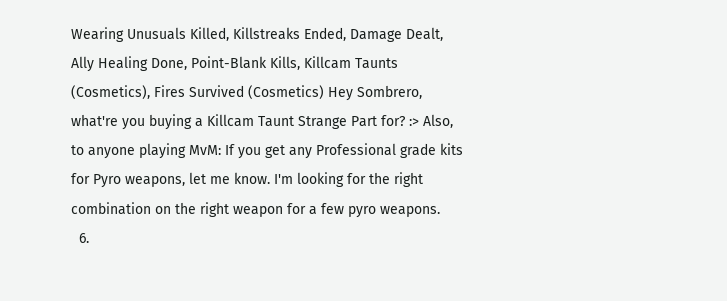Wearing Unusuals Killed, Killstreaks Ended, Damage Dealt, Ally Healing Done, Point-Blank Kills, Killcam Taunts (Cosmetics), Fires Survived (Cosmetics) Hey Sombrero, what're you buying a Killcam Taunt Strange Part for? :> Also, to anyone playing MvM: If you get any Professional grade kits for Pyro weapons, let me know. I'm looking for the right combination on the right weapon for a few pyro weapons.
  6.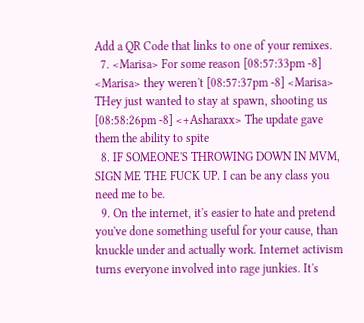Add a QR Code that links to one of your remixes.
  7. <Marisa> For some reason [08:57:33pm -8] <Marisa> they weren't [08:57:37pm -8] <Marisa> THey just wanted to stay at spawn, shooting us [08:58:26pm -8] <+Asharaxx> The update gave them the ability to spite
  8. IF SOMEONE'S THROWING DOWN IN MVM, SIGN ME THE FUCK UP. I can be any class you need me to be.
  9. On the internet, it's easier to hate and pretend you've done something useful for your cause, than knuckle under and actually work. Internet activism turns everyone involved into rage junkies. It's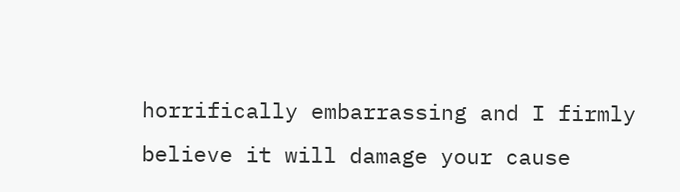horrifically embarrassing and I firmly believe it will damage your cause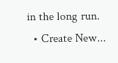in the long run.
  • Create New...